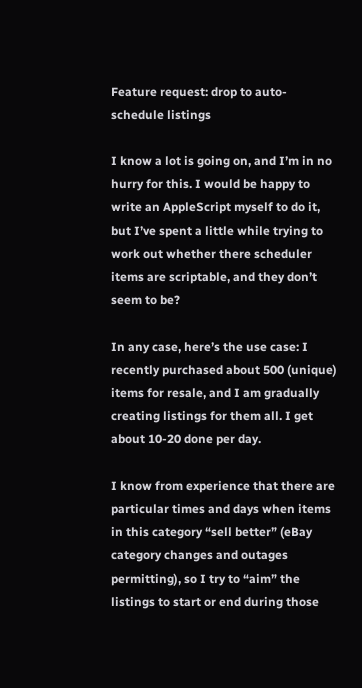Feature request: drop to auto-schedule listings

I know a lot is going on, and I’m in no hurry for this. I would be happy to write an AppleScript myself to do it, but I’ve spent a little while trying to work out whether there scheduler items are scriptable, and they don’t seem to be?

In any case, here’s the use case: I recently purchased about 500 (unique) items for resale, and I am gradually creating listings for them all. I get about 10-20 done per day.

I know from experience that there are particular times and days when items in this category “sell better” (eBay category changes and outages permitting), so I try to “aim” the listings to start or end during those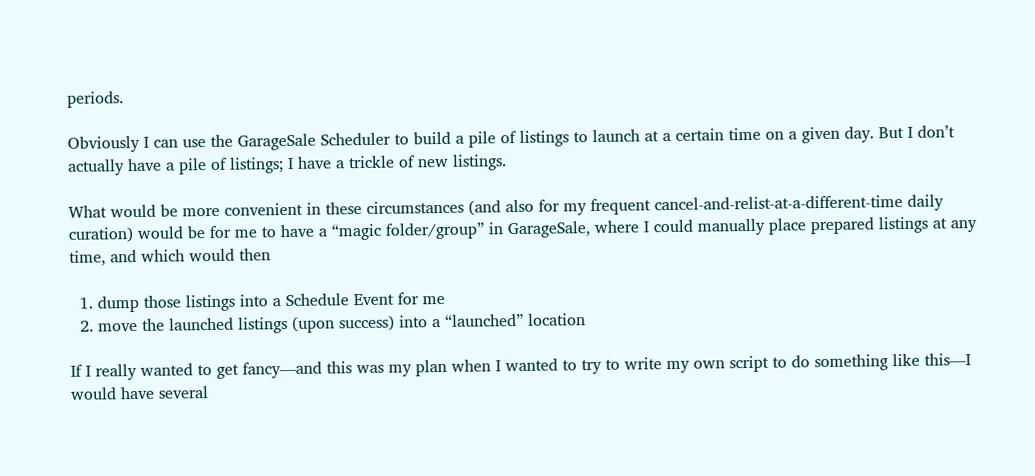periods.

Obviously I can use the GarageSale Scheduler to build a pile of listings to launch at a certain time on a given day. But I don’t actually have a pile of listings; I have a trickle of new listings.

What would be more convenient in these circumstances (and also for my frequent cancel-and-relist-at-a-different-time daily curation) would be for me to have a “magic folder/group” in GarageSale, where I could manually place prepared listings at any time, and which would then

  1. dump those listings into a Schedule Event for me
  2. move the launched listings (upon success) into a “launched” location

If I really wanted to get fancy—and this was my plan when I wanted to try to write my own script to do something like this—I would have several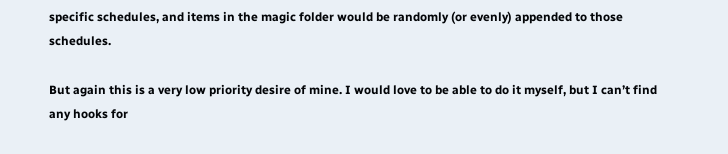specific schedules, and items in the magic folder would be randomly (or evenly) appended to those schedules.

But again this is a very low priority desire of mine. I would love to be able to do it myself, but I can’t find any hooks for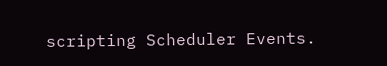scripting Scheduler Events.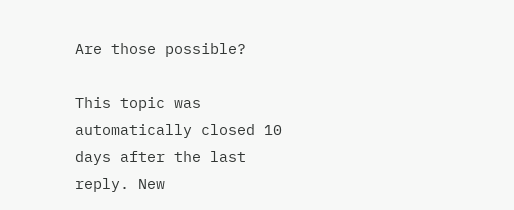Are those possible?

This topic was automatically closed 10 days after the last reply. New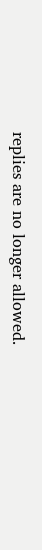replies are no longer allowed.